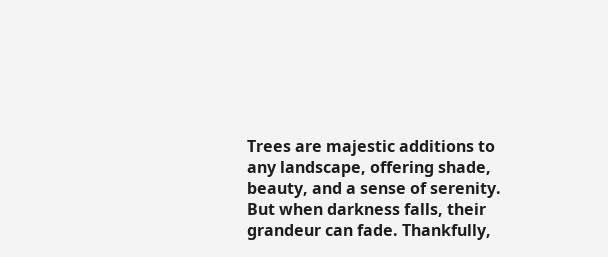Trees are majestic additions to any landscape, offering shade, beauty, and a sense of serenity. But when darkness falls, their grandeur can fade. Thankfully,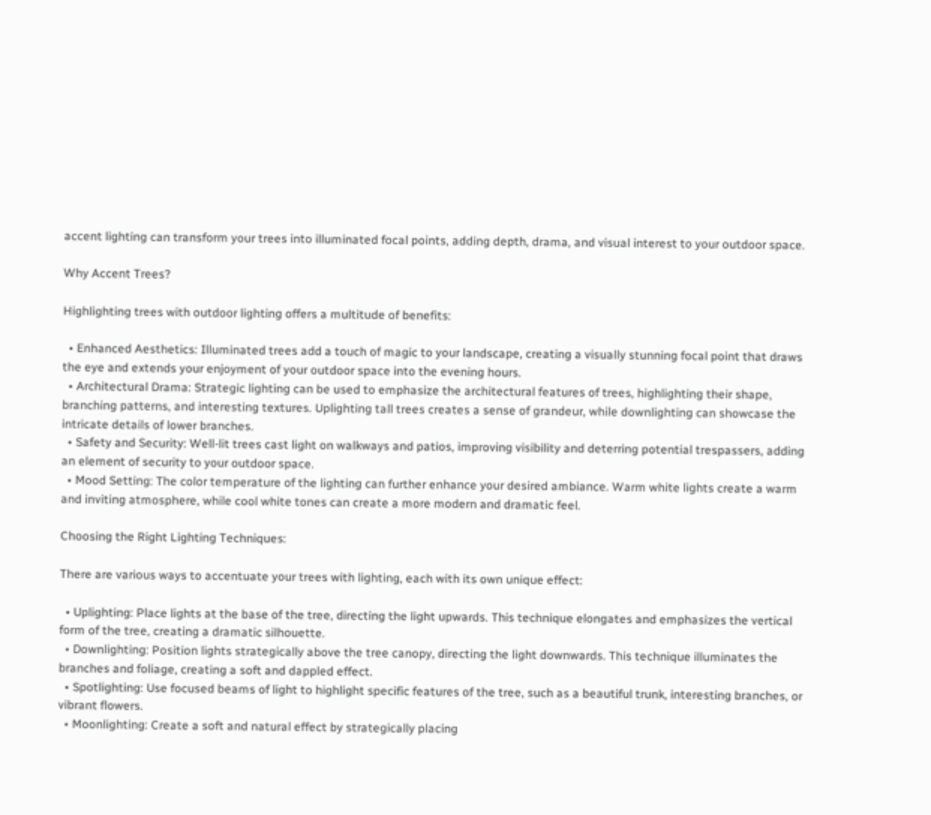accent lighting can transform your trees into illuminated focal points, adding depth, drama, and visual interest to your outdoor space.

Why Accent Trees?

Highlighting trees with outdoor lighting offers a multitude of benefits:

  • Enhanced Aesthetics: Illuminated trees add a touch of magic to your landscape, creating a visually stunning focal point that draws the eye and extends your enjoyment of your outdoor space into the evening hours.
  • Architectural Drama: Strategic lighting can be used to emphasize the architectural features of trees, highlighting their shape, branching patterns, and interesting textures. Uplighting tall trees creates a sense of grandeur, while downlighting can showcase the intricate details of lower branches.
  • Safety and Security: Well-lit trees cast light on walkways and patios, improving visibility and deterring potential trespassers, adding an element of security to your outdoor space.
  • Mood Setting: The color temperature of the lighting can further enhance your desired ambiance. Warm white lights create a warm and inviting atmosphere, while cool white tones can create a more modern and dramatic feel.

Choosing the Right Lighting Techniques:

There are various ways to accentuate your trees with lighting, each with its own unique effect:

  • Uplighting: Place lights at the base of the tree, directing the light upwards. This technique elongates and emphasizes the vertical form of the tree, creating a dramatic silhouette.
  • Downlighting: Position lights strategically above the tree canopy, directing the light downwards. This technique illuminates the branches and foliage, creating a soft and dappled effect.
  • Spotlighting: Use focused beams of light to highlight specific features of the tree, such as a beautiful trunk, interesting branches, or vibrant flowers.
  • Moonlighting: Create a soft and natural effect by strategically placing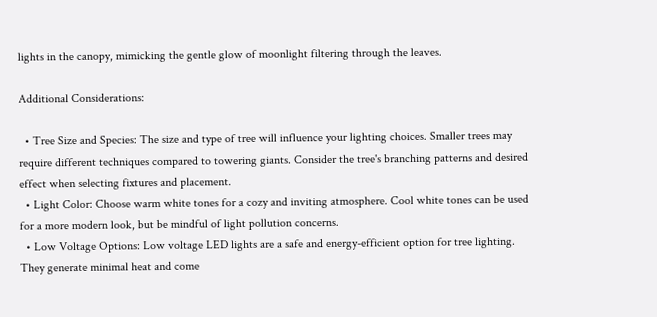lights in the canopy, mimicking the gentle glow of moonlight filtering through the leaves.

Additional Considerations:

  • Tree Size and Species: The size and type of tree will influence your lighting choices. Smaller trees may require different techniques compared to towering giants. Consider the tree's branching patterns and desired effect when selecting fixtures and placement.
  • Light Color: Choose warm white tones for a cozy and inviting atmosphere. Cool white tones can be used for a more modern look, but be mindful of light pollution concerns.
  • Low Voltage Options: Low voltage LED lights are a safe and energy-efficient option for tree lighting. They generate minimal heat and come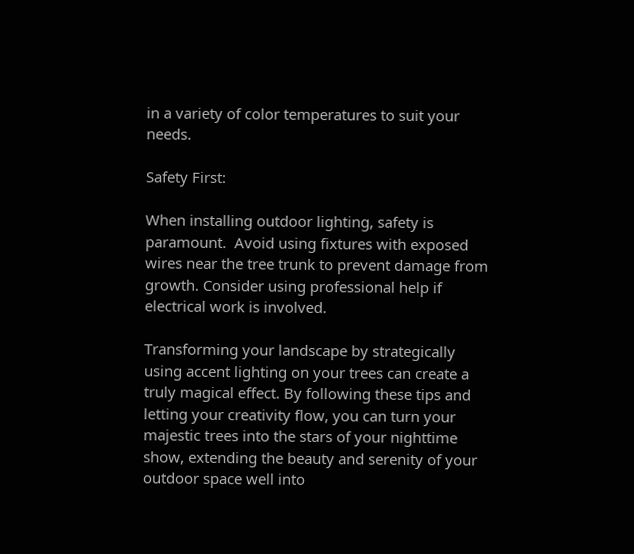in a variety of color temperatures to suit your needs.

Safety First:

When installing outdoor lighting, safety is paramount.  Avoid using fixtures with exposed wires near the tree trunk to prevent damage from growth. Consider using professional help if electrical work is involved.

Transforming your landscape by strategically using accent lighting on your trees can create a truly magical effect. By following these tips and letting your creativity flow, you can turn your majestic trees into the stars of your nighttime show, extending the beauty and serenity of your outdoor space well into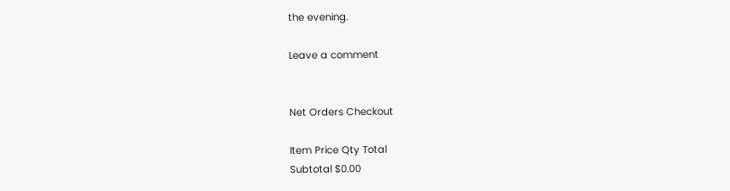the evening.

Leave a comment


Net Orders Checkout

Item Price Qty Total
Subtotal $0.00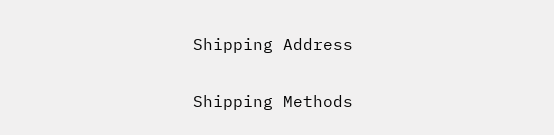Shipping Address

Shipping Methods